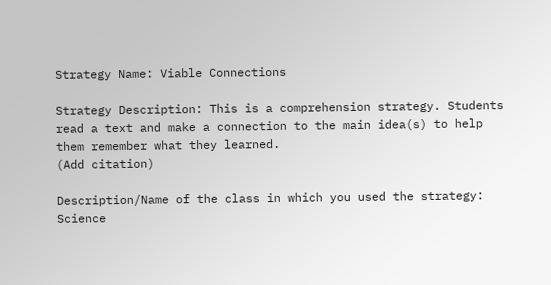Strategy Name: Viable Connections

Strategy Description: This is a comprehension strategy. Students read a text and make a connection to the main idea(s) to help them remember what they learned.
(Add citation)

Description/Name of the class in which you used the strategy: Science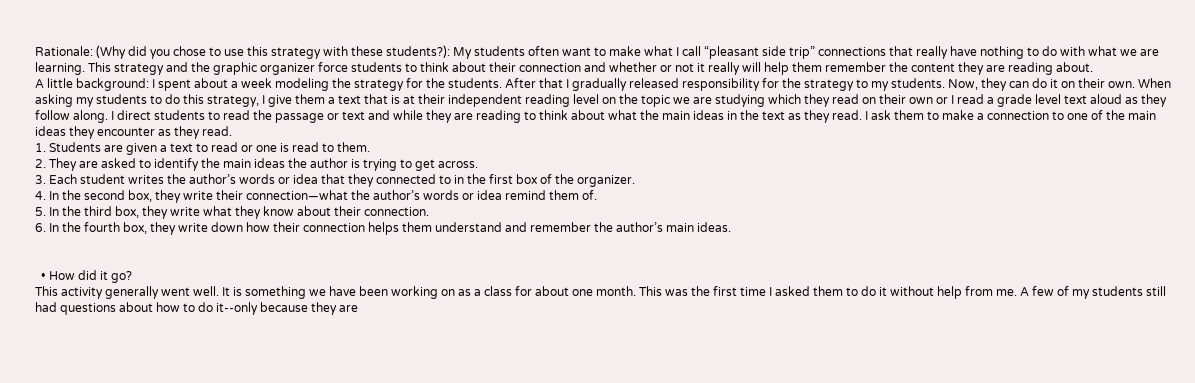Rationale: (Why did you chose to use this strategy with these students?): My students often want to make what I call “pleasant side trip” connections that really have nothing to do with what we are learning. This strategy and the graphic organizer force students to think about their connection and whether or not it really will help them remember the content they are reading about.
A little background: I spent about a week modeling the strategy for the students. After that I gradually released responsibility for the strategy to my students. Now, they can do it on their own. When asking my students to do this strategy, I give them a text that is at their independent reading level on the topic we are studying which they read on their own or I read a grade level text aloud as they follow along. I direct students to read the passage or text and while they are reading to think about what the main ideas in the text as they read. I ask them to make a connection to one of the main ideas they encounter as they read.
1. Students are given a text to read or one is read to them.
2. They are asked to identify the main ideas the author is trying to get across.
3. Each student writes the author’s words or idea that they connected to in the first box of the organizer.
4. In the second box, they write their connection—what the author’s words or idea remind them of.
5. In the third box, they write what they know about their connection.
6. In the fourth box, they write down how their connection helps them understand and remember the author’s main ideas.


  • How did it go?
This activity generally went well. It is something we have been working on as a class for about one month. This was the first time I asked them to do it without help from me. A few of my students still had questions about how to do it--only because they are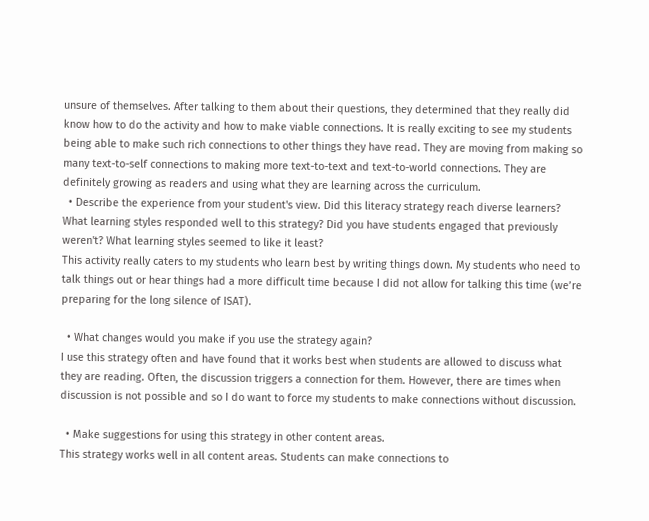unsure of themselves. After talking to them about their questions, they determined that they really did know how to do the activity and how to make viable connections. It is really exciting to see my students being able to make such rich connections to other things they have read. They are moving from making so many text-to-self connections to making more text-to-text and text-to-world connections. They are definitely growing as readers and using what they are learning across the curriculum.
  • Describe the experience from your student's view. Did this literacy strategy reach diverse learners? What learning styles responded well to this strategy? Did you have students engaged that previously weren't? What learning styles seemed to like it least?
This activity really caters to my students who learn best by writing things down. My students who need to talk things out or hear things had a more difficult time because I did not allow for talking this time (we’re preparing for the long silence of ISAT).

  • What changes would you make if you use the strategy again?
I use this strategy often and have found that it works best when students are allowed to discuss what they are reading. Often, the discussion triggers a connection for them. However, there are times when discussion is not possible and so I do want to force my students to make connections without discussion.

  • Make suggestions for using this strategy in other content areas.
This strategy works well in all content areas. Students can make connections to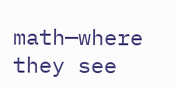math—where they see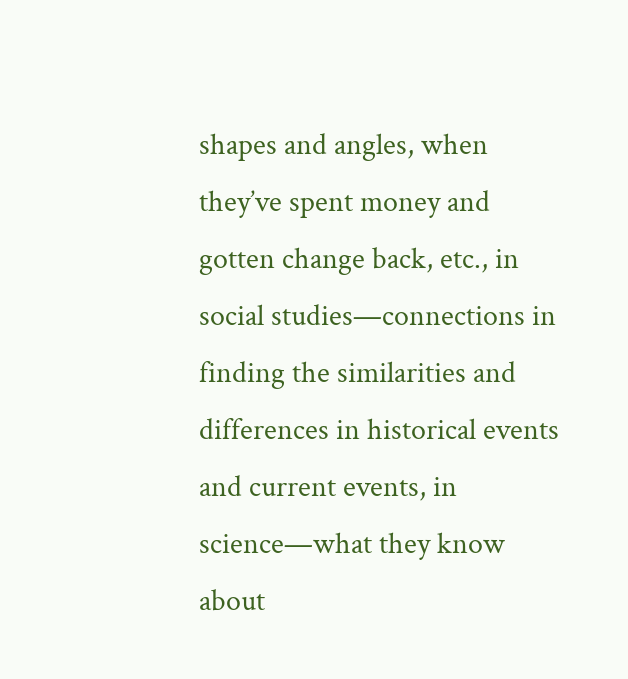shapes and angles, when they’ve spent money and gotten change back, etc., in social studies—connections in finding the similarities and differences in historical events and current events, in science—what they know about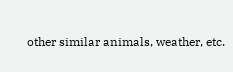other similar animals, weather, etc.